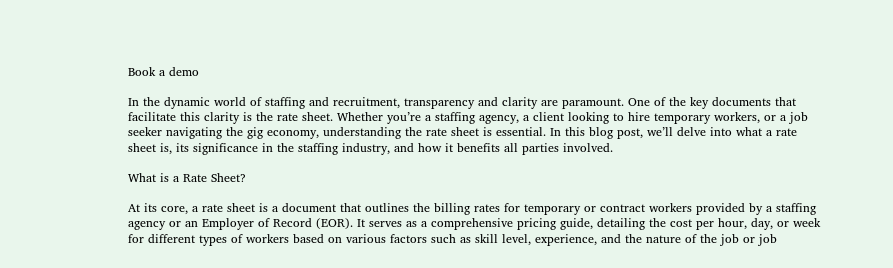Book a demo

In the dynamic world of staffing and recruitment, transparency and clarity are paramount. One of the key documents that facilitate this clarity is the rate sheet. Whether you’re a staffing agency, a client looking to hire temporary workers, or a job seeker navigating the gig economy, understanding the rate sheet is essential. In this blog post, we’ll delve into what a rate sheet is, its significance in the staffing industry, and how it benefits all parties involved.

What is a Rate Sheet?

At its core, a rate sheet is a document that outlines the billing rates for temporary or contract workers provided by a staffing agency or an Employer of Record (EOR). It serves as a comprehensive pricing guide, detailing the cost per hour, day, or week for different types of workers based on various factors such as skill level, experience, and the nature of the job or job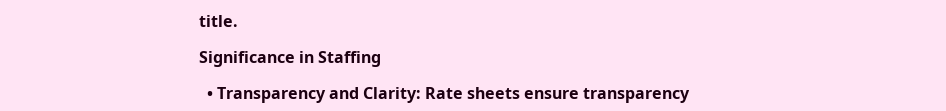title.

Significance in Staffing

  • Transparency and Clarity: Rate sheets ensure transparency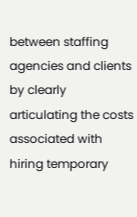between staffing agencies and clients by clearly articulating the costs associated with hiring temporary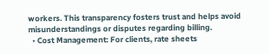workers. This transparency fosters trust and helps avoid misunderstandings or disputes regarding billing.
  • Cost Management: For clients, rate sheets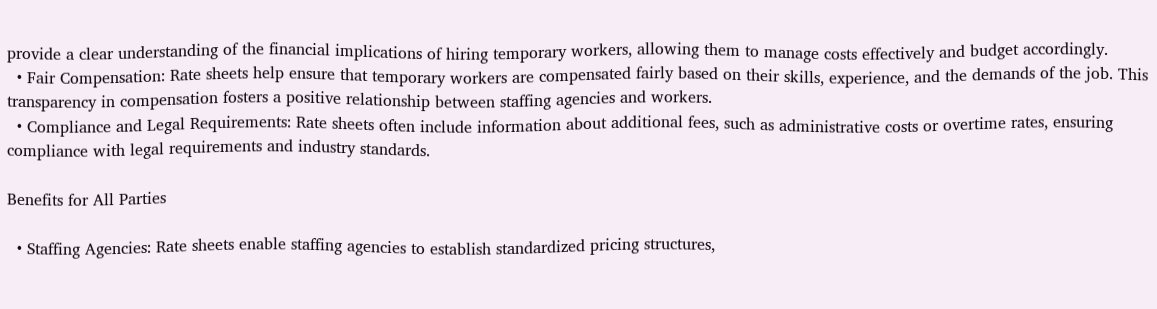provide a clear understanding of the financial implications of hiring temporary workers, allowing them to manage costs effectively and budget accordingly.
  • Fair Compensation: Rate sheets help ensure that temporary workers are compensated fairly based on their skills, experience, and the demands of the job. This transparency in compensation fosters a positive relationship between staffing agencies and workers.
  • Compliance and Legal Requirements: Rate sheets often include information about additional fees, such as administrative costs or overtime rates, ensuring compliance with legal requirements and industry standards.

Benefits for All Parties

  • Staffing Agencies: Rate sheets enable staffing agencies to establish standardized pricing structures,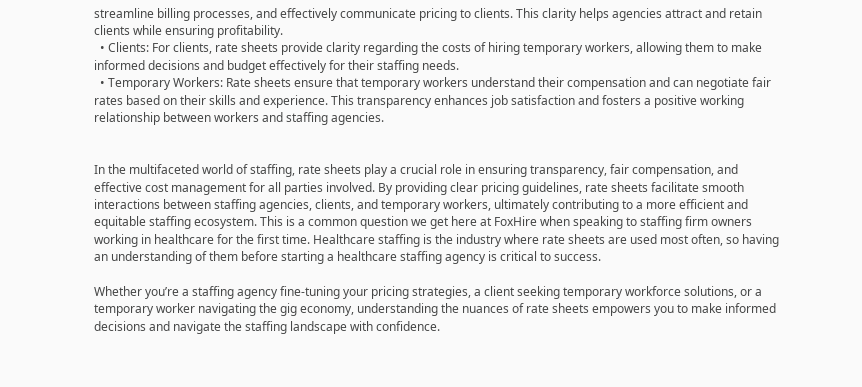streamline billing processes, and effectively communicate pricing to clients. This clarity helps agencies attract and retain clients while ensuring profitability.
  • Clients: For clients, rate sheets provide clarity regarding the costs of hiring temporary workers, allowing them to make informed decisions and budget effectively for their staffing needs.
  • Temporary Workers: Rate sheets ensure that temporary workers understand their compensation and can negotiate fair rates based on their skills and experience. This transparency enhances job satisfaction and fosters a positive working relationship between workers and staffing agencies.


In the multifaceted world of staffing, rate sheets play a crucial role in ensuring transparency, fair compensation, and effective cost management for all parties involved. By providing clear pricing guidelines, rate sheets facilitate smooth interactions between staffing agencies, clients, and temporary workers, ultimately contributing to a more efficient and equitable staffing ecosystem. This is a common question we get here at FoxHire when speaking to staffing firm owners working in healthcare for the first time. Healthcare staffing is the industry where rate sheets are used most often, so having an understanding of them before starting a healthcare staffing agency is critical to success.

Whether you’re a staffing agency fine-tuning your pricing strategies, a client seeking temporary workforce solutions, or a temporary worker navigating the gig economy, understanding the nuances of rate sheets empowers you to make informed decisions and navigate the staffing landscape with confidence.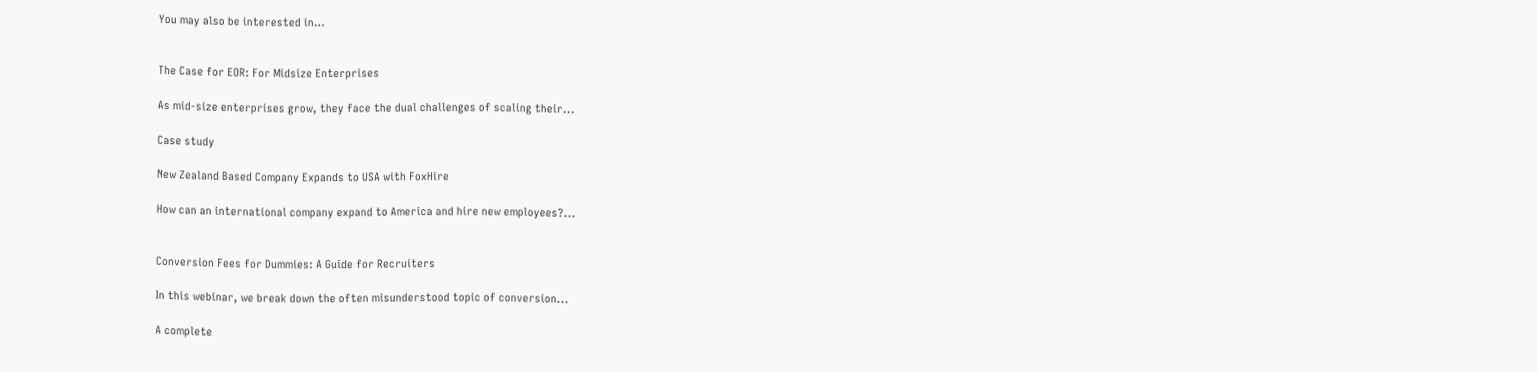You may also be interested in…


The Case for EOR: For Midsize Enterprises

As mid-size enterprises grow, they face the dual challenges of scaling their...

Case study

New Zealand Based Company Expands to USA with FoxHire

How can an international company expand to America and hire new employees?...


Conversion Fees for Dummies: A Guide for Recruiters

In this webinar, we break down the often misunderstood topic of conversion...

A complete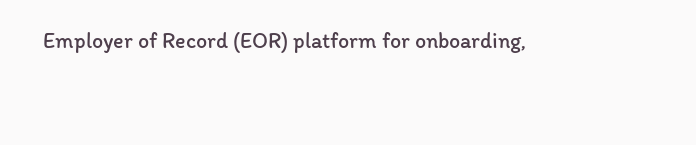Employer of Record (EOR) platform for onboarding,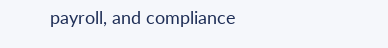payroll, and compliance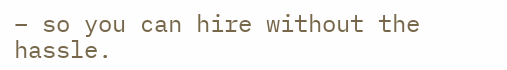– so you can hire without the hassle.